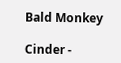Bald Monkey

Cinder -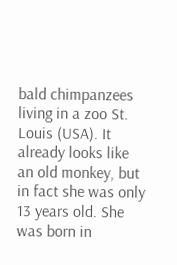bald chimpanzees living in a zoo St. Louis (USA). It already looks like an old monkey, but in fact she was only 13 years old. She was born in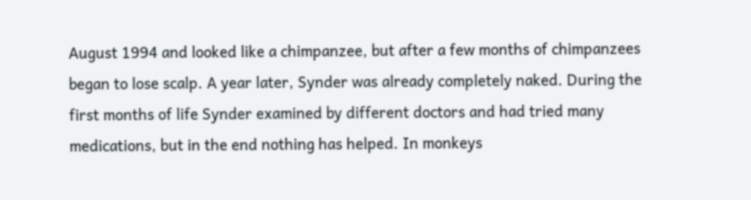August 1994 and looked like a chimpanzee, but after a few months of chimpanzees began to lose scalp. A year later, Synder was already completely naked. During the first months of life Synder examined by different doctors and had tried many medications, but in the end nothing has helped. In monkeys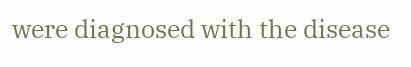were diagnosed with the disease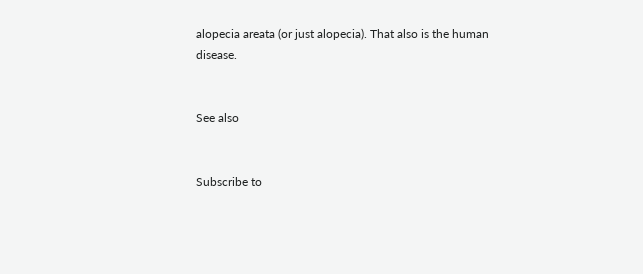alopecia areata (or just alopecia). That also is the human disease.


See also


Subscribe to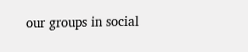our groups in social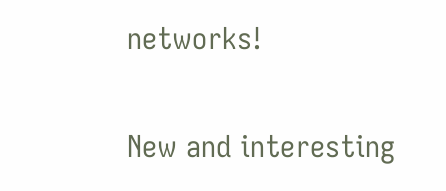networks!

New and interesting